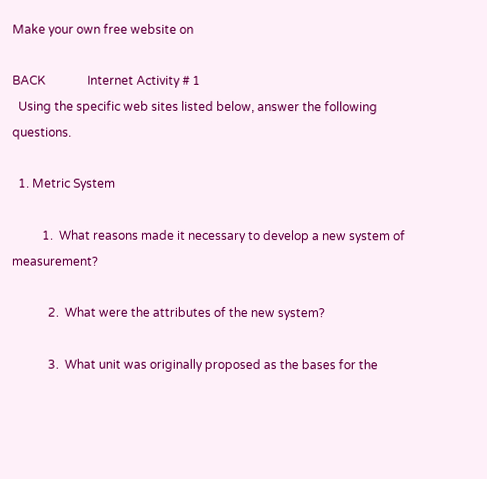Make your own free website on

BACK              Internet Activity # 1
  Using the specific web sites listed below, answer the following questions.

  1. Metric System

          1.  What reasons made it necessary to develop a new system of measurement?

            2.  What were the attributes of the new system?

            3.  What unit was originally proposed as the bases for the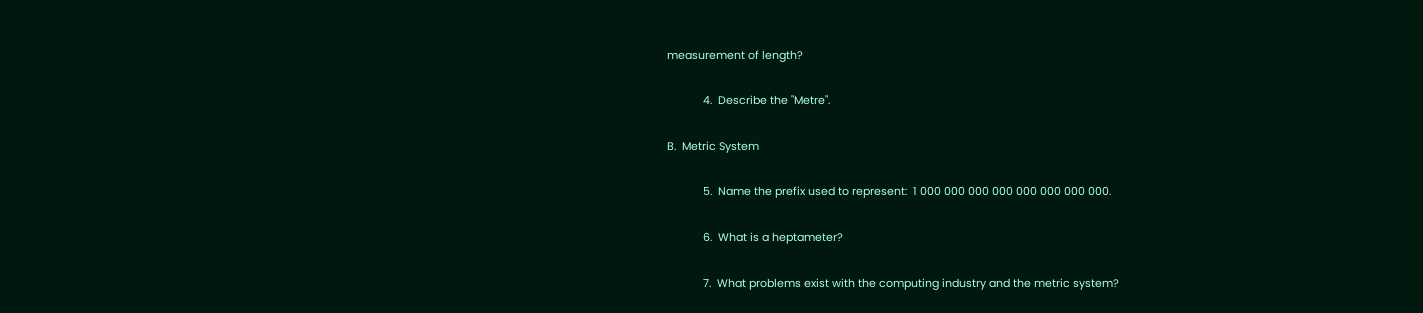measurement of length?

            4.  Describe the "Metre".

B.  Metric System

            5.  Name the prefix used to represent:  1 000 000 000 000 000 000 000 000.

            6.  What is a heptameter?

            7.  What problems exist with the computing industry and the metric system?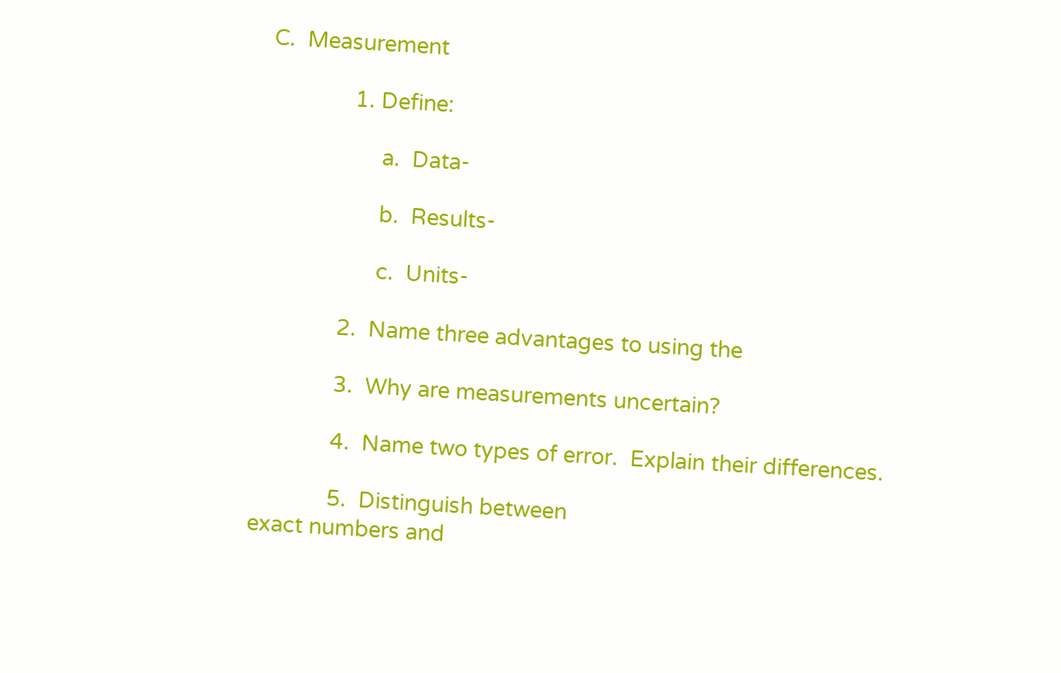C.  Measurement

              1. Define:

                   a.  Data-

                   b.  Results-

                   c.  Units-

             2.  Name three advantages to using the

             3.  Why are measurements uncertain?

             4.  Name two types of error.  Explain their differences.

             5.  Distinguish between
exact numbers and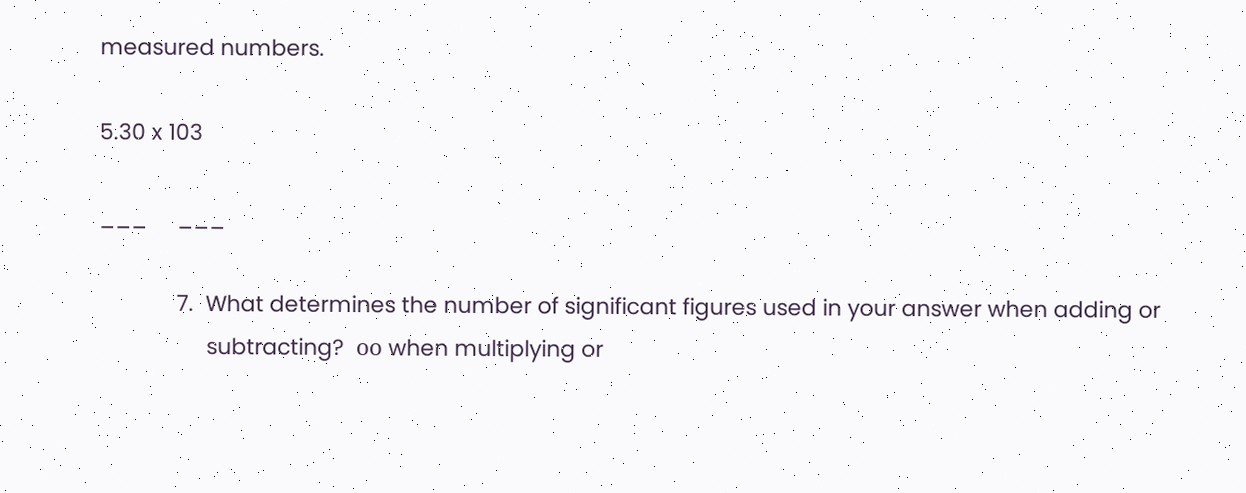measured numbers.

5.30 x 103

___     ___

             7.  What determines the number of significant figures used in your answer when adding or
                  subtracting?  оо when multiplying or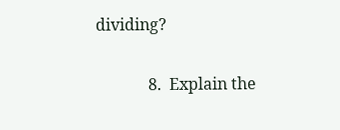dividing?

             8.  Explain the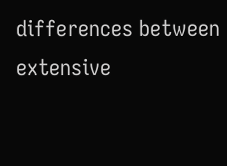differences between extensive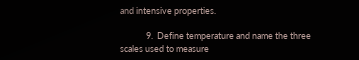and intensive properties.

             9.  Define temperature and name the three scales used to measure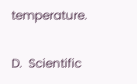temperature.

D.  Scientific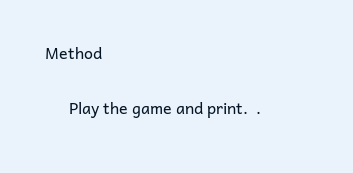Method

      Play the game and print.  .